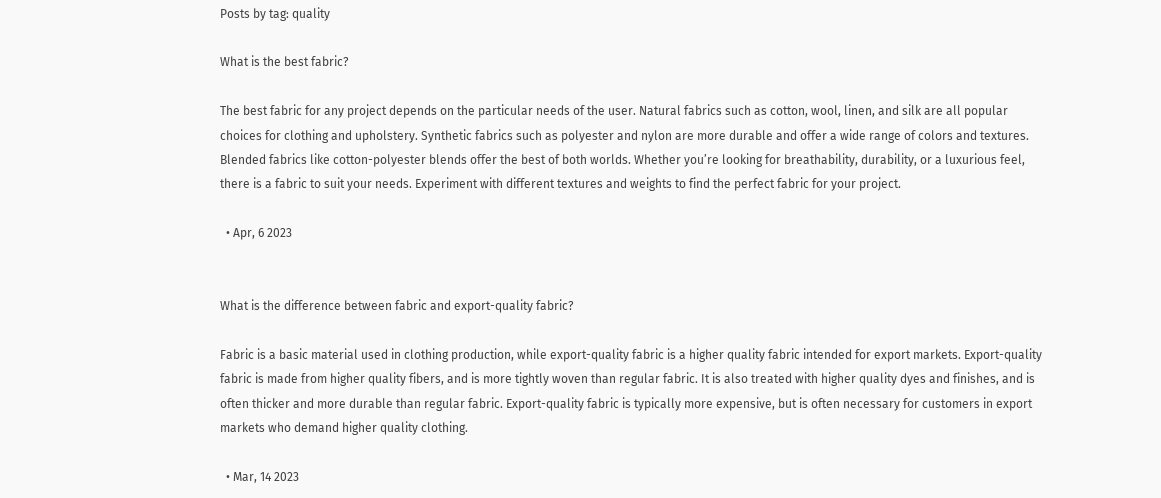Posts by tag: quality

What is the best fabric?

The best fabric for any project depends on the particular needs of the user. Natural fabrics such as cotton, wool, linen, and silk are all popular choices for clothing and upholstery. Synthetic fabrics such as polyester and nylon are more durable and offer a wide range of colors and textures. Blended fabrics like cotton-polyester blends offer the best of both worlds. Whether you’re looking for breathability, durability, or a luxurious feel, there is a fabric to suit your needs. Experiment with different textures and weights to find the perfect fabric for your project.

  • Apr, 6 2023


What is the difference between fabric and export-quality fabric?

Fabric is a basic material used in clothing production, while export-quality fabric is a higher quality fabric intended for export markets. Export-quality fabric is made from higher quality fibers, and is more tightly woven than regular fabric. It is also treated with higher quality dyes and finishes, and is often thicker and more durable than regular fabric. Export-quality fabric is typically more expensive, but is often necessary for customers in export markets who demand higher quality clothing.

  • Mar, 14 2023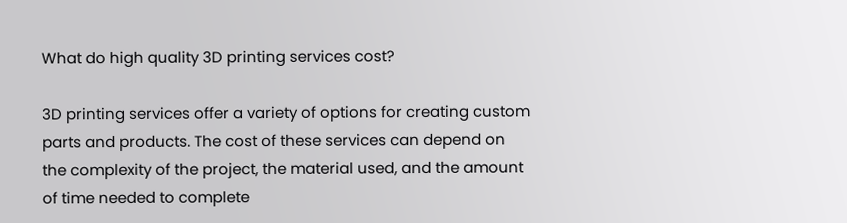What do high quality 3D printing services cost?

3D printing services offer a variety of options for creating custom parts and products. The cost of these services can depend on the complexity of the project, the material used, and the amount of time needed to complete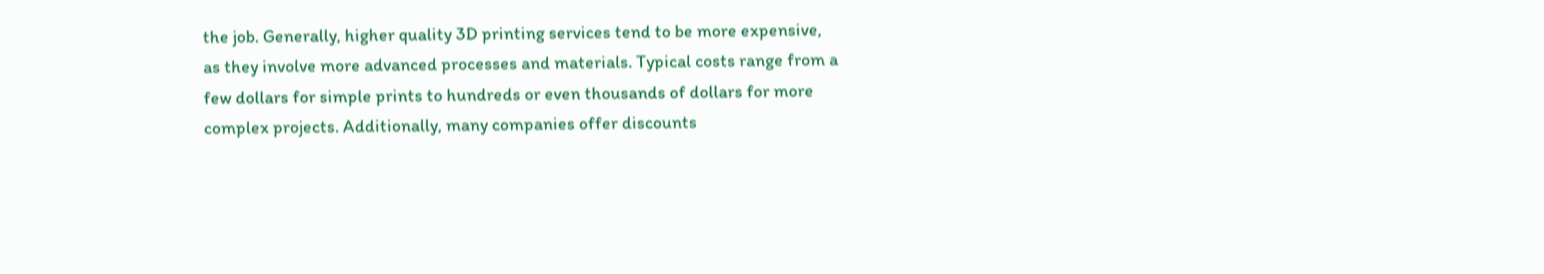the job. Generally, higher quality 3D printing services tend to be more expensive, as they involve more advanced processes and materials. Typical costs range from a few dollars for simple prints to hundreds or even thousands of dollars for more complex projects. Additionally, many companies offer discounts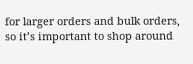for larger orders and bulk orders, so it’s important to shop around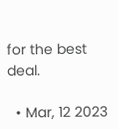for the best deal.

  • Mar, 12 2023